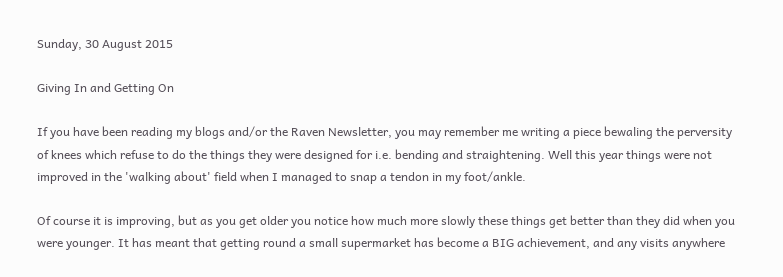Sunday, 30 August 2015

Giving In and Getting On

If you have been reading my blogs and/or the Raven Newsletter, you may remember me writing a piece bewaling the perversity of knees which refuse to do the things they were designed for i.e. bending and straightening. Well this year things were not improved in the 'walking about' field when I managed to snap a tendon in my foot/ankle.

Of course it is improving, but as you get older you notice how much more slowly these things get better than they did when you were younger. It has meant that getting round a small supermarket has become a BIG achievement, and any visits anywhere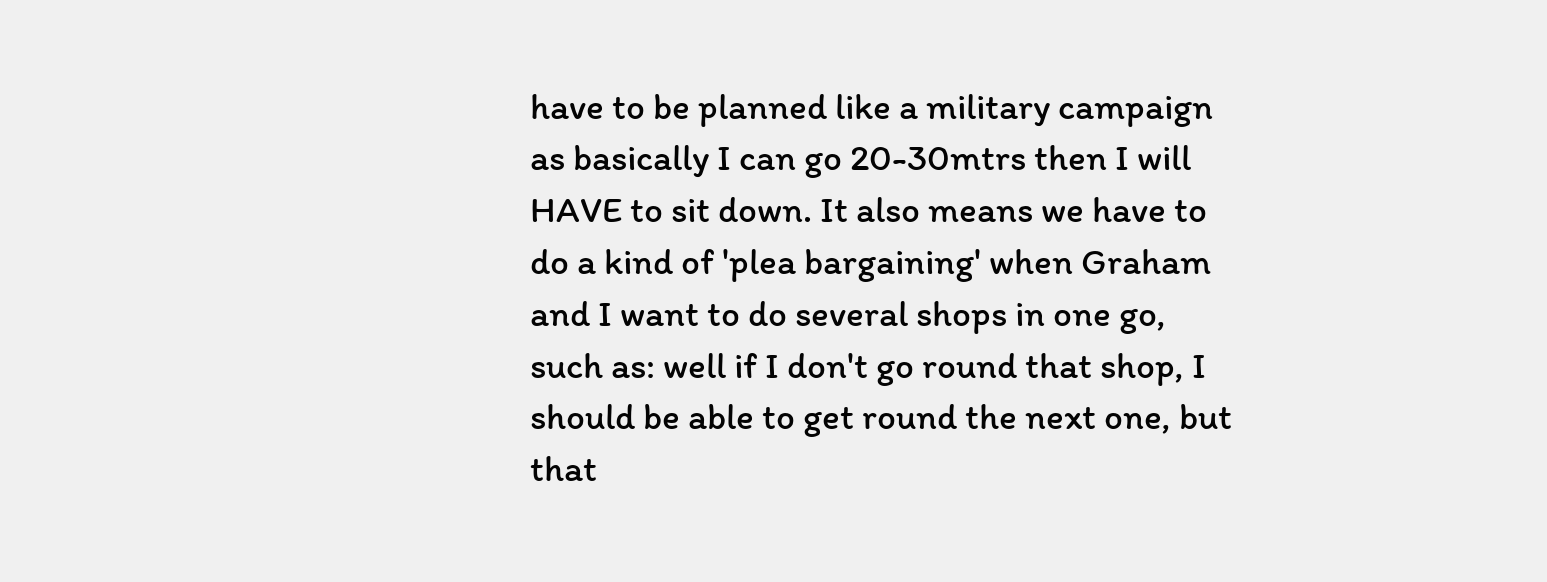have to be planned like a military campaign as basically I can go 20-30mtrs then I will HAVE to sit down. It also means we have to do a kind of 'plea bargaining' when Graham and I want to do several shops in one go, such as: well if I don't go round that shop, I should be able to get round the next one, but that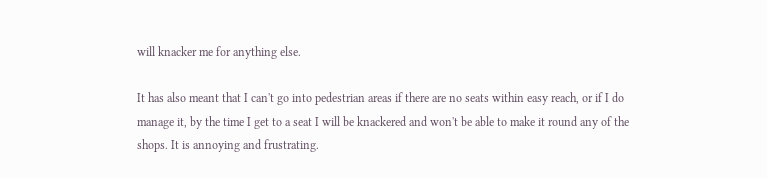will knacker me for anything else.

It has also meant that I can't go into pedestrian areas if there are no seats within easy reach, or if I do manage it, by the time I get to a seat I will be knackered and won't be able to make it round any of the shops. It is annoying and frustrating.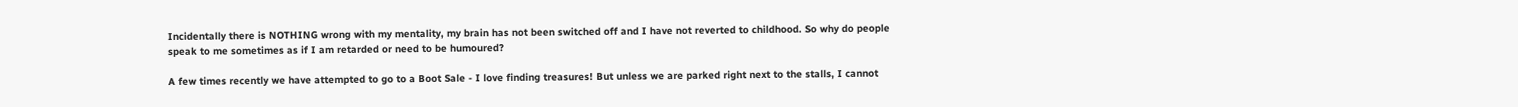Incidentally there is NOTHING wrong with my mentality, my brain has not been switched off and I have not reverted to childhood. So why do people speak to me sometimes as if I am retarded or need to be humoured?

A few times recently we have attempted to go to a Boot Sale - I love finding treasures! But unless we are parked right next to the stalls, I cannot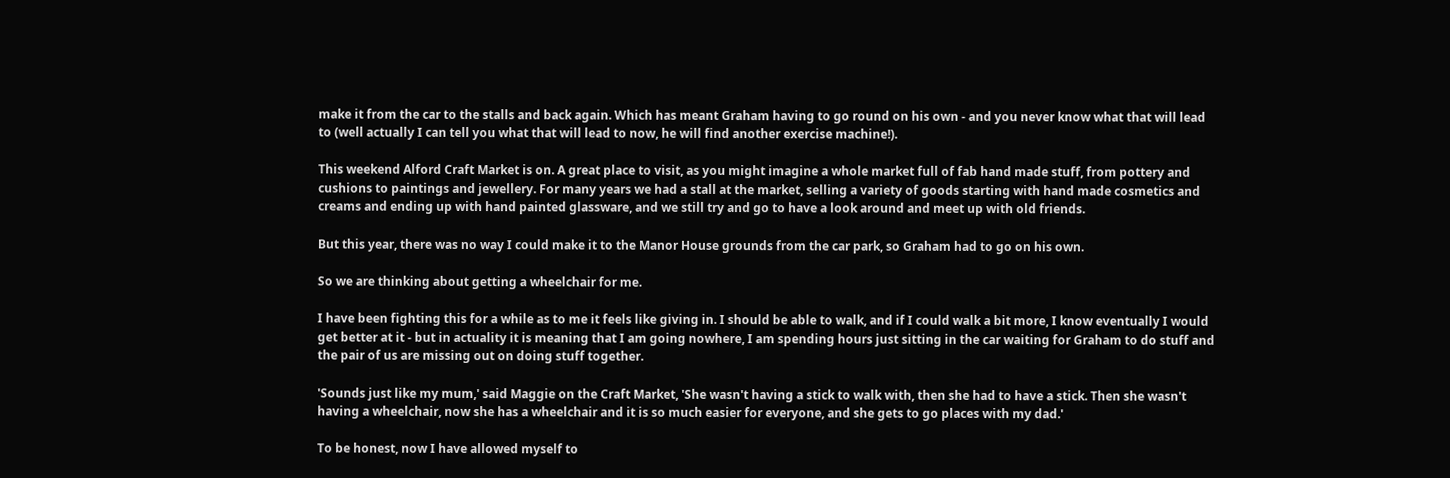make it from the car to the stalls and back again. Which has meant Graham having to go round on his own - and you never know what that will lead to (well actually I can tell you what that will lead to now, he will find another exercise machine!).

This weekend Alford Craft Market is on. A great place to visit, as you might imagine a whole market full of fab hand made stuff, from pottery and cushions to paintings and jewellery. For many years we had a stall at the market, selling a variety of goods starting with hand made cosmetics and creams and ending up with hand painted glassware, and we still try and go to have a look around and meet up with old friends.

But this year, there was no way I could make it to the Manor House grounds from the car park, so Graham had to go on his own.

So we are thinking about getting a wheelchair for me.

I have been fighting this for a while as to me it feels like giving in. I should be able to walk, and if I could walk a bit more, I know eventually I would get better at it - but in actuality it is meaning that I am going nowhere, I am spending hours just sitting in the car waiting for Graham to do stuff and the pair of us are missing out on doing stuff together.

'Sounds just like my mum,' said Maggie on the Craft Market, 'She wasn't having a stick to walk with, then she had to have a stick. Then she wasn't having a wheelchair, now she has a wheelchair and it is so much easier for everyone, and she gets to go places with my dad.'

To be honest, now I have allowed myself to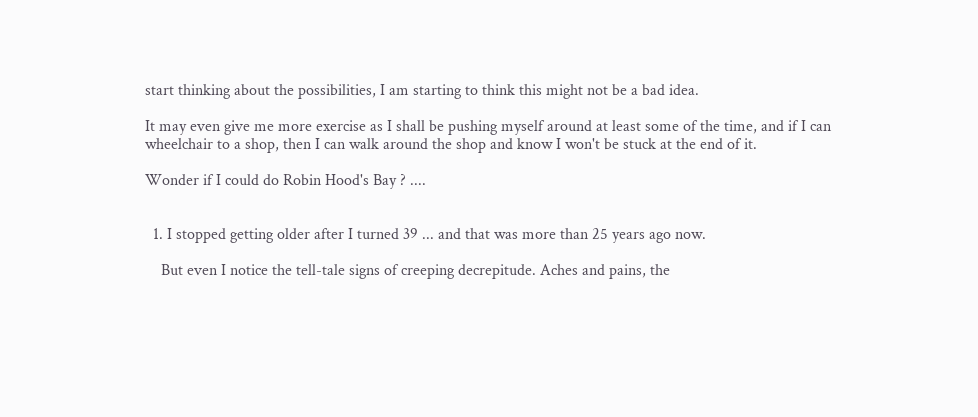start thinking about the possibilities, I am starting to think this might not be a bad idea.

It may even give me more exercise as I shall be pushing myself around at least some of the time, and if I can wheelchair to a shop, then I can walk around the shop and know I won't be stuck at the end of it.

Wonder if I could do Robin Hood's Bay ? ....


  1. I stopped getting older after I turned 39 ... and that was more than 25 years ago now.

    But even I notice the tell-tale signs of creeping decrepitude. Aches and pains, the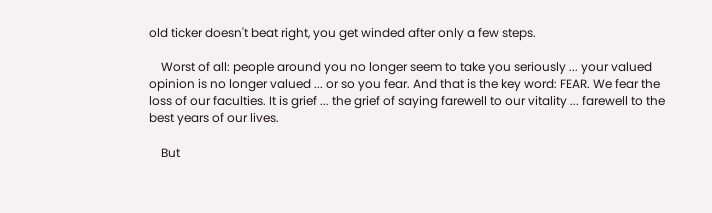old ticker doesn't beat right, you get winded after only a few steps.

    Worst of all: people around you no longer seem to take you seriously ... your valued opinion is no longer valued ... or so you fear. And that is the key word: FEAR. We fear the loss of our faculties. It is grief ... the grief of saying farewell to our vitality ... farewell to the best years of our lives.

    But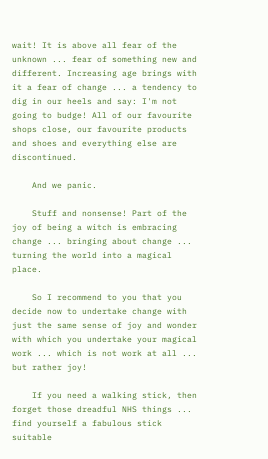wait! It is above all fear of the unknown ... fear of something new and different. Increasing age brings with it a fear of change ... a tendency to dig in our heels and say: I'm not going to budge! All of our favourite shops close, our favourite products and shoes and everything else are discontinued.

    And we panic.

    Stuff and nonsense! Part of the joy of being a witch is embracing change ... bringing about change ... turning the world into a magical place.

    So I recommend to you that you decide now to undertake change with just the same sense of joy and wonder with which you undertake your magical work ... which is not work at all ... but rather joy!

    If you need a walking stick, then forget those dreadful NHS things ... find yourself a fabulous stick suitable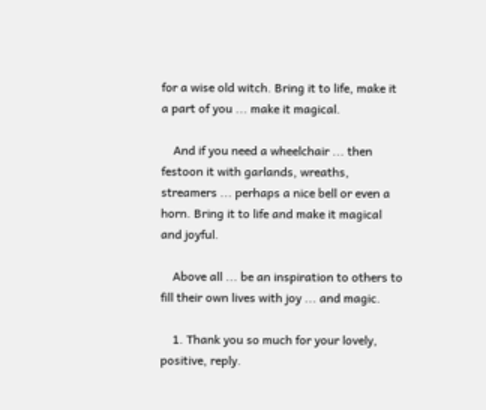for a wise old witch. Bring it to life, make it a part of you ... make it magical.

    And if you need a wheelchair ... then festoon it with garlands, wreaths, streamers ... perhaps a nice bell or even a horn. Bring it to life and make it magical and joyful.

    Above all ... be an inspiration to others to fill their own lives with joy ... and magic.

    1. Thank you so much for your lovely, positive, reply.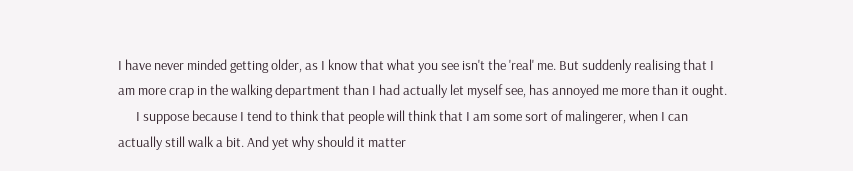I have never minded getting older, as I know that what you see isn't the 'real' me. But suddenly realising that I am more crap in the walking department than I had actually let myself see, has annoyed me more than it ought.
      I suppose because I tend to think that people will think that I am some sort of malingerer, when I can actually still walk a bit. And yet why should it matter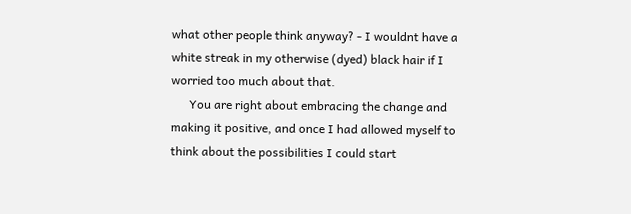what other people think anyway? - I wouldnt have a white streak in my otherwise (dyed) black hair if I worried too much about that.
      You are right about embracing the change and making it positive, and once I had allowed myself to think about the possibilities I could start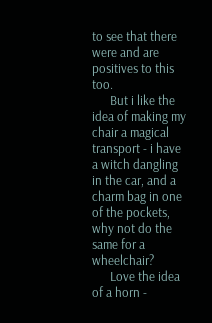to see that there were and are positives to this too.
      But i like the idea of making my chair a magical transport - i have a witch dangling in the car, and a charm bag in one of the pockets, why not do the same for a wheelchair?
      Love the idea of a horn -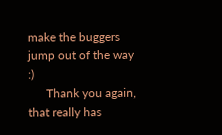make the buggers jump out of the way :)
      Thank you again, that really has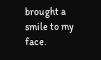brought a smile to my face.